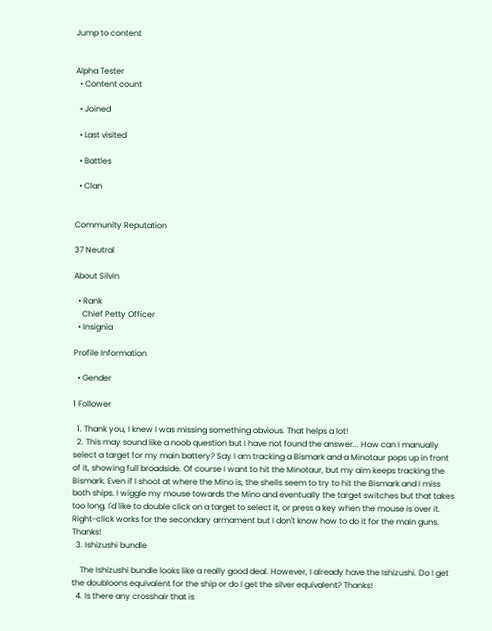Jump to content


Alpha Tester
  • Content count

  • Joined

  • Last visited

  • Battles

  • Clan


Community Reputation

37 Neutral

About Silvin

  • Rank
    Chief Petty Officer
  • Insignia

Profile Information

  • Gender

1 Follower

  1. Thank you, I knew I was missing something obvious. That helps a lot!
  2. This may sound like a noob question but I have not found the answer... How can I manually select a target for my main battery? Say I am tracking a Bismark and a Minotaur pops up in front of it, showing full broadside. Of course I want to hit the Minotaur, but my aim keeps tracking the Bismark. Even if I shoot at where the Mino is, the shells seem to try to hit the Bismark and I miss both ships. I wiggle my mouse towards the Mino and eventually the target switches but that takes too long. I'd like to double click on a target to select it, or press a key when the mouse is over it. Right-click works for the secondary armament but I don't know how to do it for the main guns. Thanks!
  3. Ishizushi bundle

    The Ishizushi bundle looks like a really good deal. However, I already have the Ishizushi. Do I get the doubloons equivalent for the ship or do I get the silver equivalent? Thanks!
  4. Is there any crosshair that is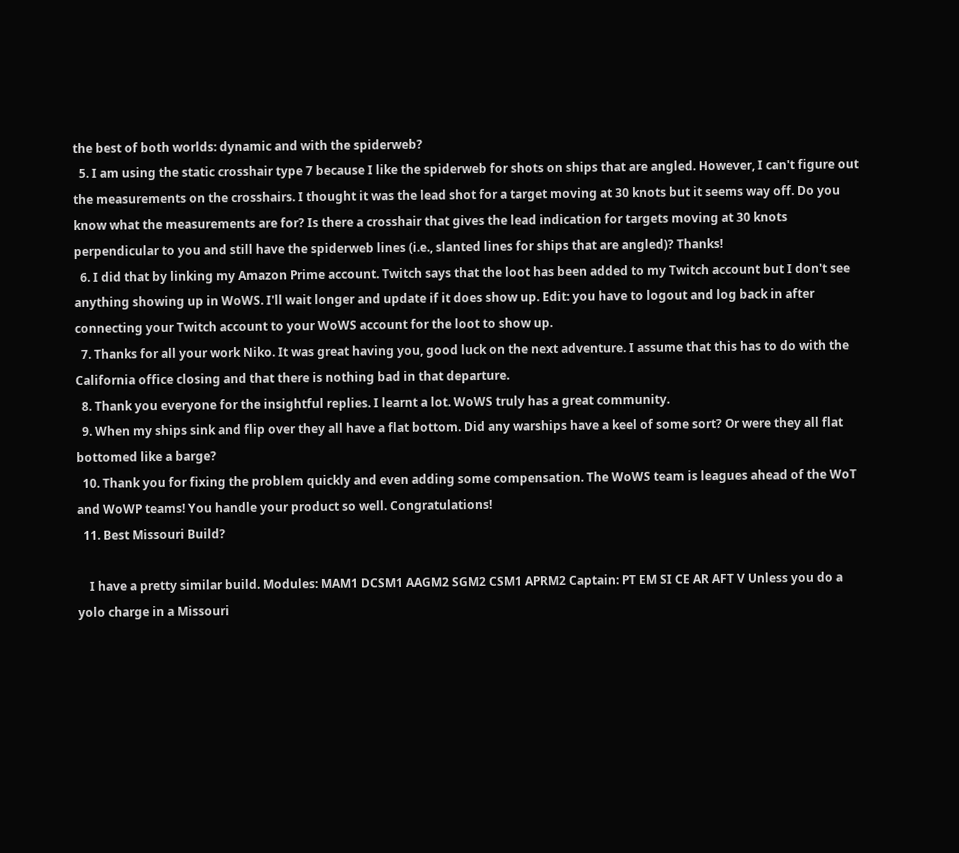the best of both worlds: dynamic and with the spiderweb?
  5. I am using the static crosshair type 7 because I like the spiderweb for shots on ships that are angled. However, I can't figure out the measurements on the crosshairs. I thought it was the lead shot for a target moving at 30 knots but it seems way off. Do you know what the measurements are for? Is there a crosshair that gives the lead indication for targets moving at 30 knots perpendicular to you and still have the spiderweb lines (i.e., slanted lines for ships that are angled)? Thanks!
  6. I did that by linking my Amazon Prime account. Twitch says that the loot has been added to my Twitch account but I don't see anything showing up in WoWS. I'll wait longer and update if it does show up. Edit: you have to logout and log back in after connecting your Twitch account to your WoWS account for the loot to show up.
  7. Thanks for all your work Niko. It was great having you, good luck on the next adventure. I assume that this has to do with the California office closing and that there is nothing bad in that departure.
  8. Thank you everyone for the insightful replies. I learnt a lot. WoWS truly has a great community.
  9. When my ships sink and flip over they all have a flat bottom. Did any warships have a keel of some sort? Or were they all flat bottomed like a barge?
  10. Thank you for fixing the problem quickly and even adding some compensation. The WoWS team is leagues ahead of the WoT and WoWP teams! You handle your product so well. Congratulations!
  11. Best Missouri Build?

    I have a pretty similar build. Modules: MAM1 DCSM1 AAGM2 SGM2 CSM1 APRM2 Captain: PT EM SI CE AR AFT V Unless you do a yolo charge in a Missouri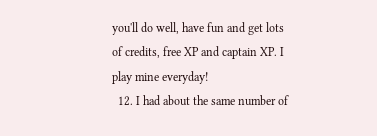you'll do well, have fun and get lots of credits, free XP and captain XP. I play mine everyday!
  12. I had about the same number of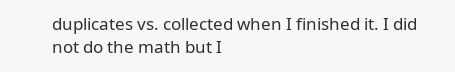duplicates vs. collected when I finished it. I did not do the math but I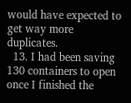would have expected to get way more duplicates.
  13. I had been saving 130 containers to open once I finished the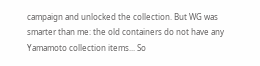campaign and unlocked the collection. But WG was smarter than me: the old containers do not have any Yamamoto collection items... So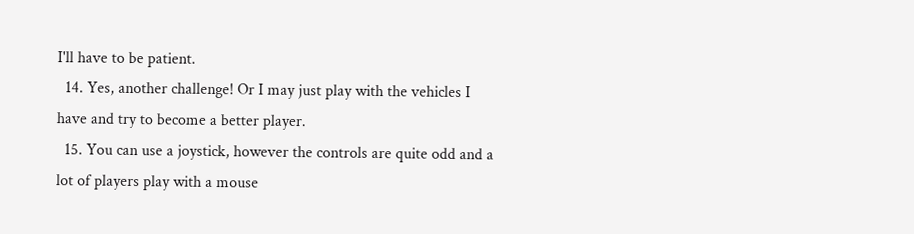I'll have to be patient.
  14. Yes, another challenge! Or I may just play with the vehicles I have and try to become a better player.
  15. You can use a joystick, however the controls are quite odd and a lot of players play with a mouse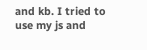and kb. I tried to use my js and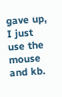gave up, I just use the mouse and kb.